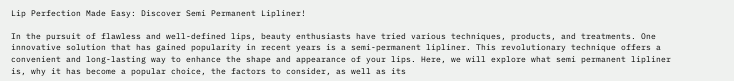Lip Perfection Made Easy: Discover Semi Permanent Lipliner!

In the pursuit of flawless and well-defined lips, beauty enthusiasts have tried various techniques, products, and treatments. One innovative solution that has gained popularity in recent years is a semi-permanent lipliner. This revolutionary technique offers a convenient and long-lasting way to enhance the shape and appearance of your lips. Here, we will explore what semi permanent lipliner is, why it has become a popular choice, the factors to consider, as well as its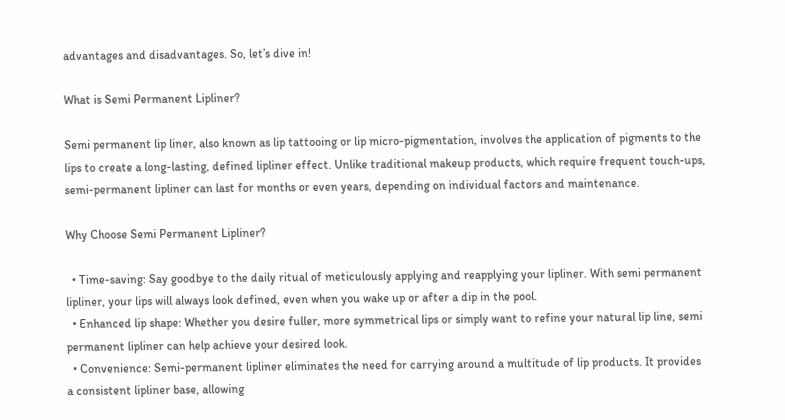advantages and disadvantages. So, let’s dive in!

What is Semi Permanent Lipliner?

Semi permanent lip liner, also known as lip tattooing or lip micro-pigmentation, involves the application of pigments to the lips to create a long-lasting, defined lipliner effect. Unlike traditional makeup products, which require frequent touch-ups, semi-permanent lipliner can last for months or even years, depending on individual factors and maintenance.

Why Choose Semi Permanent Lipliner?

  • Time-saving: Say goodbye to the daily ritual of meticulously applying and reapplying your lipliner. With semi permanent lipliner, your lips will always look defined, even when you wake up or after a dip in the pool.
  • Enhanced lip shape: Whether you desire fuller, more symmetrical lips or simply want to refine your natural lip line, semi permanent lipliner can help achieve your desired look.
  • Convenience: Semi-permanent lipliner eliminates the need for carrying around a multitude of lip products. It provides a consistent lipliner base, allowing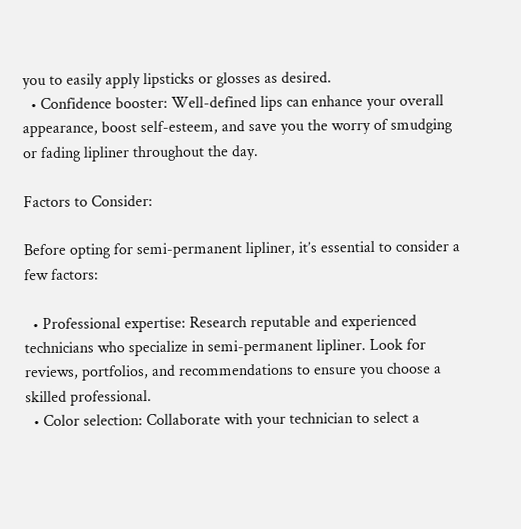you to easily apply lipsticks or glosses as desired.
  • Confidence booster: Well-defined lips can enhance your overall appearance, boost self-esteem, and save you the worry of smudging or fading lipliner throughout the day.

Factors to Consider:

Before opting for semi-permanent lipliner, it’s essential to consider a few factors:

  • Professional expertise: Research reputable and experienced technicians who specialize in semi-permanent lipliner. Look for reviews, portfolios, and recommendations to ensure you choose a skilled professional.
  • Color selection: Collaborate with your technician to select a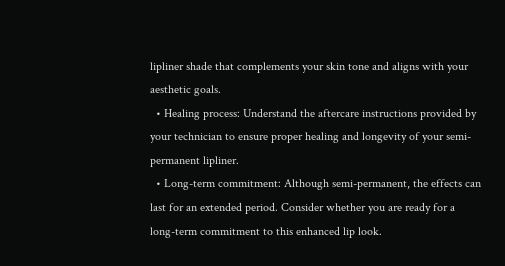lipliner shade that complements your skin tone and aligns with your aesthetic goals.
  • Healing process: Understand the aftercare instructions provided by your technician to ensure proper healing and longevity of your semi-permanent lipliner.
  • Long-term commitment: Although semi-permanent, the effects can last for an extended period. Consider whether you are ready for a long-term commitment to this enhanced lip look.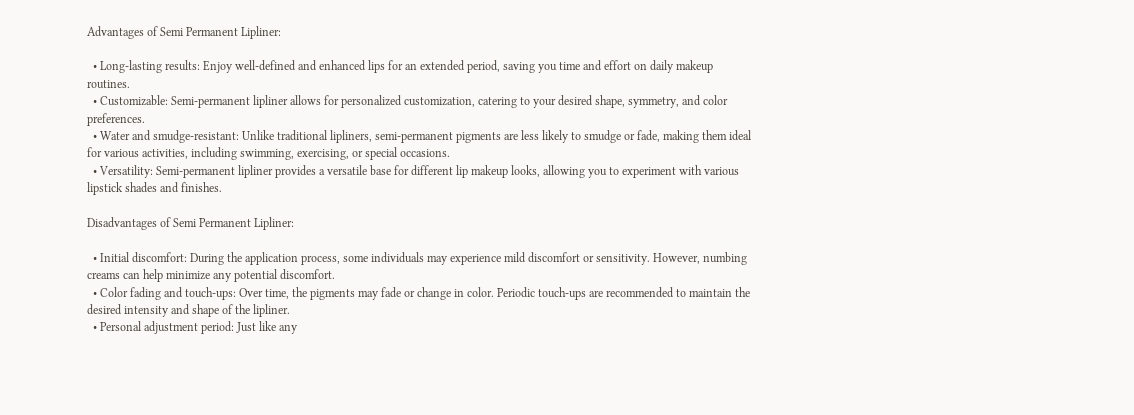Advantages of Semi Permanent Lipliner:

  • Long-lasting results: Enjoy well-defined and enhanced lips for an extended period, saving you time and effort on daily makeup routines.
  • Customizable: Semi-permanent lipliner allows for personalized customization, catering to your desired shape, symmetry, and color preferences.
  • Water and smudge-resistant: Unlike traditional lipliners, semi-permanent pigments are less likely to smudge or fade, making them ideal for various activities, including swimming, exercising, or special occasions.
  • Versatility: Semi-permanent lipliner provides a versatile base for different lip makeup looks, allowing you to experiment with various lipstick shades and finishes.

Disadvantages of Semi Permanent Lipliner:

  • Initial discomfort: During the application process, some individuals may experience mild discomfort or sensitivity. However, numbing creams can help minimize any potential discomfort.
  • Color fading and touch-ups: Over time, the pigments may fade or change in color. Periodic touch-ups are recommended to maintain the desired intensity and shape of the lipliner.
  • Personal adjustment period: Just like any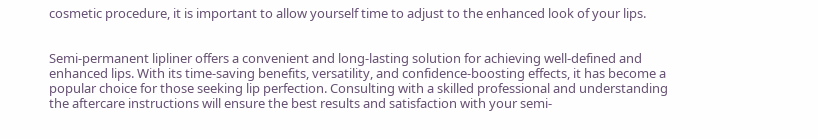cosmetic procedure, it is important to allow yourself time to adjust to the enhanced look of your lips.


Semi-permanent lipliner offers a convenient and long-lasting solution for achieving well-defined and enhanced lips. With its time-saving benefits, versatility, and confidence-boosting effects, it has become a popular choice for those seeking lip perfection. Consulting with a skilled professional and understanding the aftercare instructions will ensure the best results and satisfaction with your semi-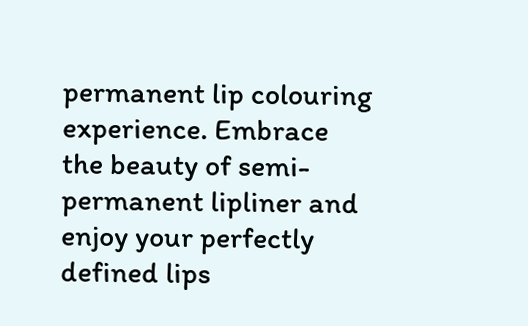permanent lip colouring experience. Embrace the beauty of semi-permanent lipliner and enjoy your perfectly defined lips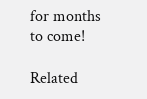for months to come!

Related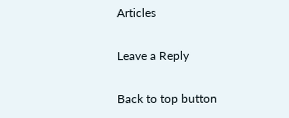Articles

Leave a Reply

Back to top button